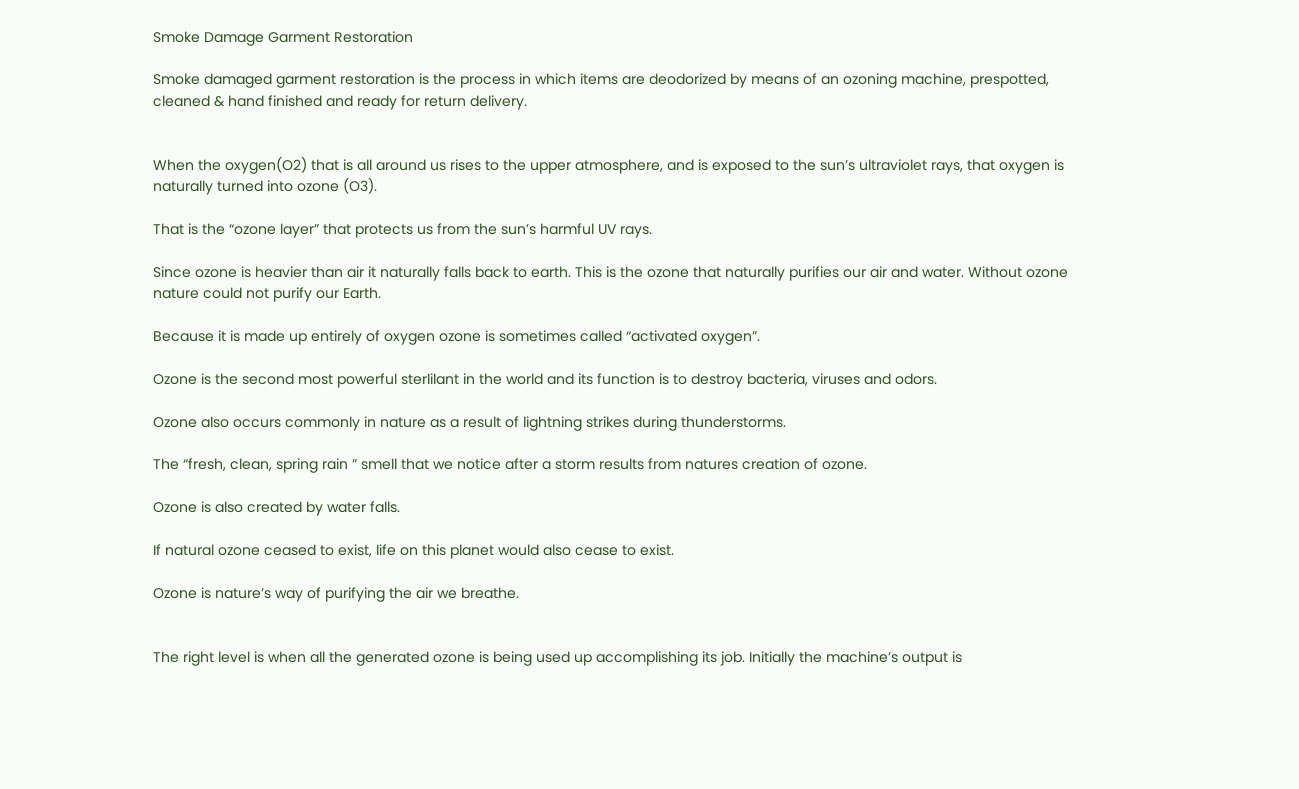Smoke Damage Garment Restoration

Smoke damaged garment restoration is the process in which items are deodorized by means of an ozoning machine, prespotted, cleaned & hand finished and ready for return delivery.


When the oxygen(O2) that is all around us rises to the upper atmosphere, and is exposed to the sun’s ultraviolet rays, that oxygen is naturally turned into ozone (O3).

That is the “ozone layer” that protects us from the sun’s harmful UV rays.

Since ozone is heavier than air it naturally falls back to earth. This is the ozone that naturally purifies our air and water. Without ozone nature could not purify our Earth.

Because it is made up entirely of oxygen ozone is sometimes called “activated oxygen”.

Ozone is the second most powerful sterlilant in the world and its function is to destroy bacteria, viruses and odors.

Ozone also occurs commonly in nature as a result of lightning strikes during thunderstorms.

The “fresh, clean, spring rain ” smell that we notice after a storm results from natures creation of ozone.

Ozone is also created by water falls.

If natural ozone ceased to exist, life on this planet would also cease to exist.

Ozone is nature’s way of purifying the air we breathe.


The right level is when all the generated ozone is being used up accomplishing its job. Initially the machine’s output is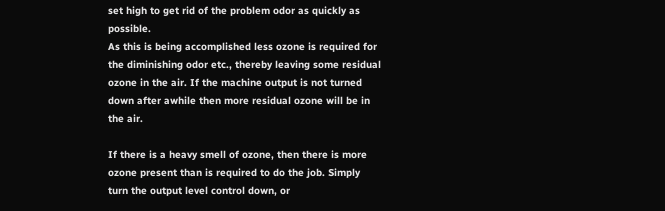set high to get rid of the problem odor as quickly as possible.
As this is being accomplished less ozone is required for the diminishing odor etc., thereby leaving some residual ozone in the air. If the machine output is not turned down after awhile then more residual ozone will be in the air.

If there is a heavy smell of ozone, then there is more ozone present than is required to do the job. Simply turn the output level control down, or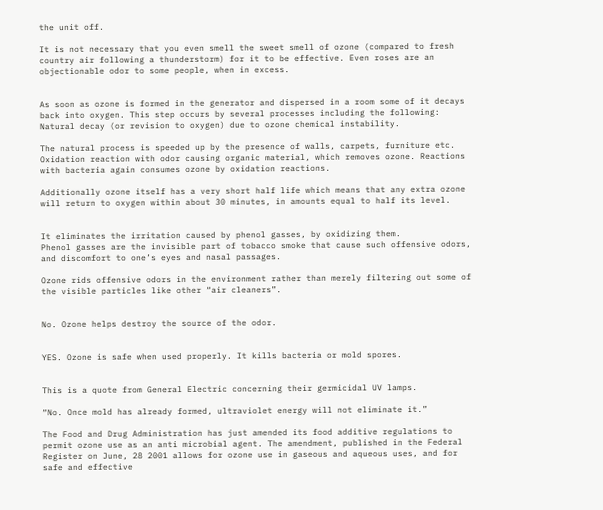the unit off.

It is not necessary that you even smell the sweet smell of ozone (compared to fresh country air following a thunderstorm) for it to be effective. Even roses are an objectionable odor to some people, when in excess.


As soon as ozone is formed in the generator and dispersed in a room some of it decays back into oxygen. This step occurs by several processes including the following: Natural decay (or revision to oxygen) due to ozone chemical instability.

The natural process is speeded up by the presence of walls, carpets, furniture etc. Oxidation reaction with odor causing organic material, which removes ozone. Reactions with bacteria again consumes ozone by oxidation reactions.

Additionally ozone itself has a very short half life which means that any extra ozone will return to oxygen within about 30 minutes, in amounts equal to half its level.


It eliminates the irritation caused by phenol gasses, by oxidizing them.
Phenol gasses are the invisible part of tobacco smoke that cause such offensive odors, and discomfort to one’s eyes and nasal passages.

Ozone rids offensive odors in the environment rather than merely filtering out some of the visible particles like other “air cleaners”.


No. Ozone helps destroy the source of the odor.


YES. Ozone is safe when used properly. It kills bacteria or mold spores.


This is a quote from General Electric concerning their germicidal UV lamps.

“No. Once mold has already formed, ultraviolet energy will not eliminate it.”

The Food and Drug Administration has just amended its food additive regulations to permit ozone use as an anti microbial agent. The amendment, published in the Federal Register on June, 28 2001 allows for ozone use in gaseous and aqueous uses, and for safe and effective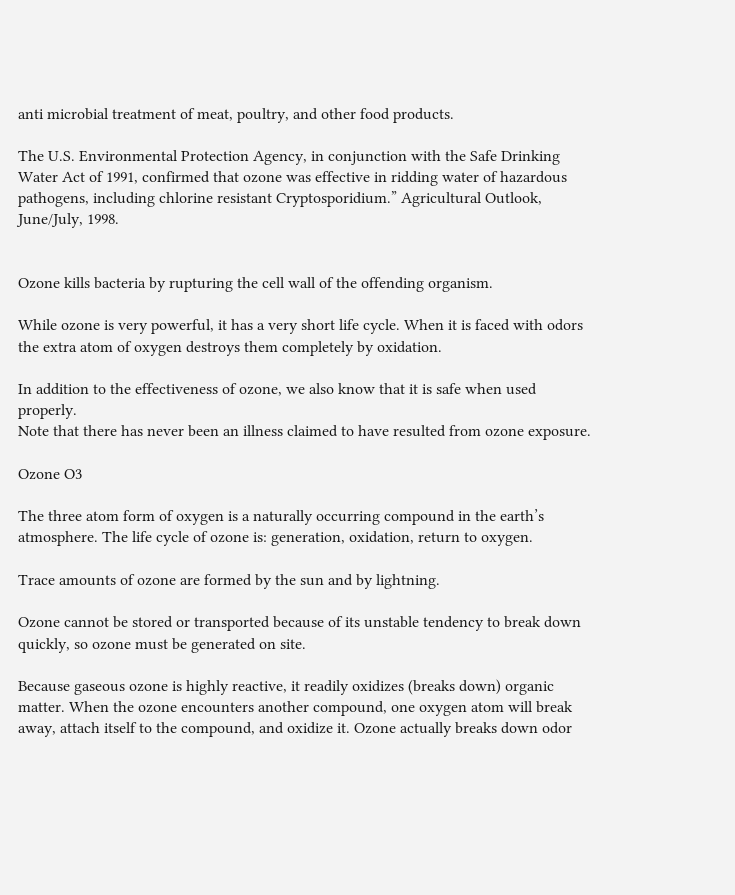anti microbial treatment of meat, poultry, and other food products.

The U.S. Environmental Protection Agency, in conjunction with the Safe Drinking Water Act of 1991, confirmed that ozone was effective in ridding water of hazardous pathogens, including chlorine resistant Cryptosporidium.” Agricultural Outlook, June/July, 1998.


Ozone kills bacteria by rupturing the cell wall of the offending organism.

While ozone is very powerful, it has a very short life cycle. When it is faced with odors the extra atom of oxygen destroys them completely by oxidation.

In addition to the effectiveness of ozone, we also know that it is safe when used properly.
Note that there has never been an illness claimed to have resulted from ozone exposure.

Ozone O3

The three atom form of oxygen is a naturally occurring compound in the earth’s atmosphere. The life cycle of ozone is: generation, oxidation, return to oxygen.

Trace amounts of ozone are formed by the sun and by lightning.

Ozone cannot be stored or transported because of its unstable tendency to break down quickly, so ozone must be generated on site.

Because gaseous ozone is highly reactive, it readily oxidizes (breaks down) organic matter. When the ozone encounters another compound, one oxygen atom will break away, attach itself to the compound, and oxidize it. Ozone actually breaks down odor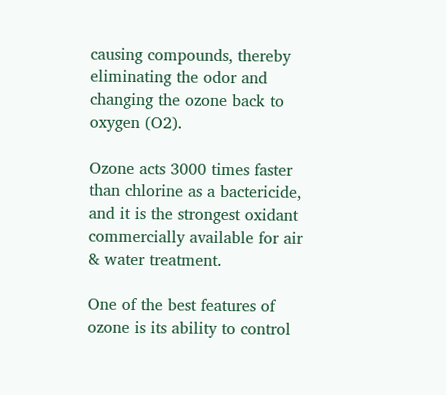causing compounds, thereby eliminating the odor and changing the ozone back to oxygen (O2).

Ozone acts 3000 times faster than chlorine as a bactericide, and it is the strongest oxidant commercially available for air & water treatment.

One of the best features of ozone is its ability to control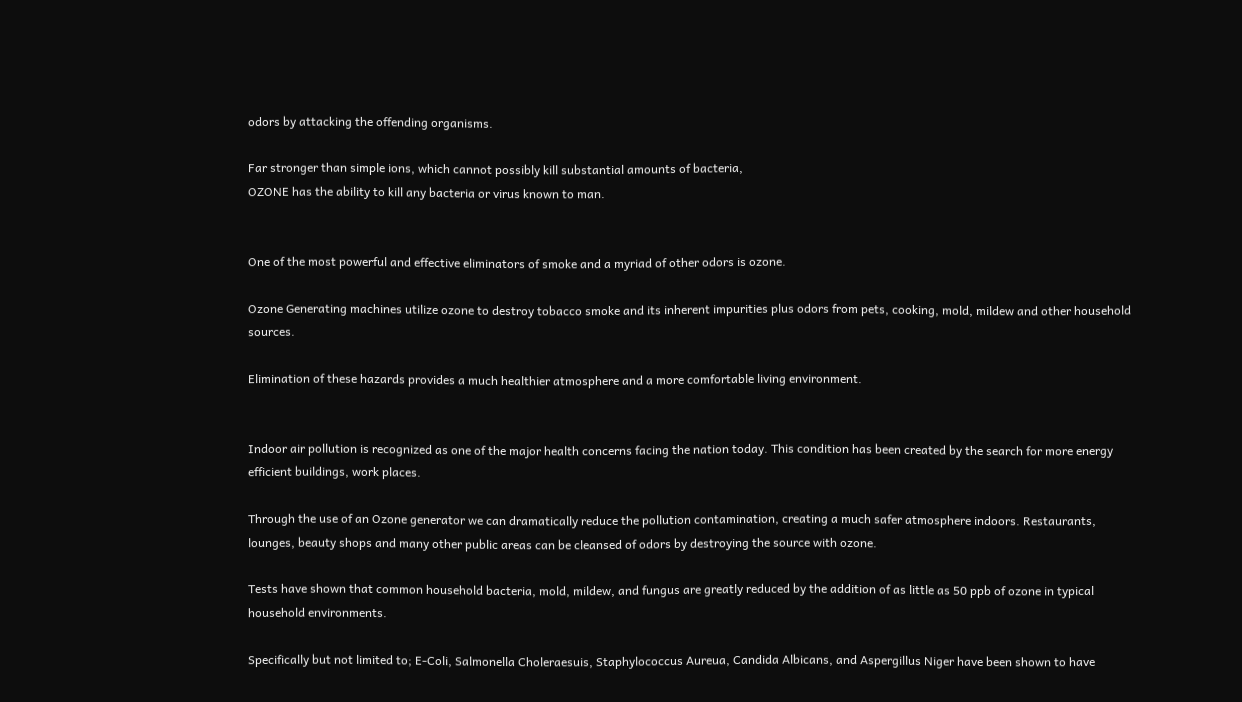odors by attacking the offending organisms.

Far stronger than simple ions, which cannot possibly kill substantial amounts of bacteria,
OZONE has the ability to kill any bacteria or virus known to man.


One of the most powerful and effective eliminators of smoke and a myriad of other odors is ozone.

Ozone Generating machines utilize ozone to destroy tobacco smoke and its inherent impurities plus odors from pets, cooking, mold, mildew and other household sources.

Elimination of these hazards provides a much healthier atmosphere and a more comfortable living environment.


Indoor air pollution is recognized as one of the major health concerns facing the nation today. This condition has been created by the search for more energy efficient buildings, work places.

Through the use of an Ozone generator we can dramatically reduce the pollution contamination, creating a much safer atmosphere indoors. Restaurants, lounges, beauty shops and many other public areas can be cleansed of odors by destroying the source with ozone.

Tests have shown that common household bacteria, mold, mildew, and fungus are greatly reduced by the addition of as little as 50 ppb of ozone in typical household environments.

Specifically but not limited to; E-Coli, Salmonella Choleraesuis, Staphylococcus Aureua, Candida Albicans, and Aspergillus Niger have been shown to have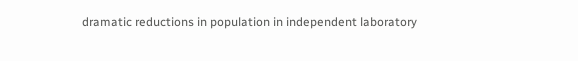dramatic reductions in population in independent laboratory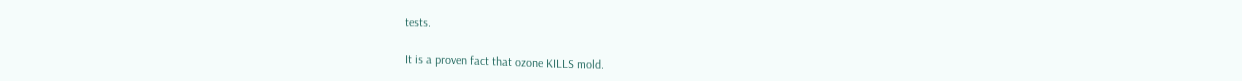tests.

It is a proven fact that ozone KILLS mold.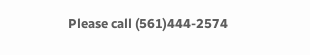Please call (561)444-2574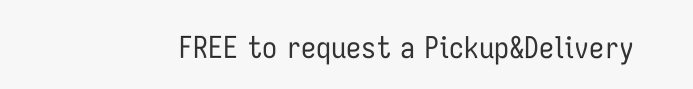FREE to request a Pickup&Delivery